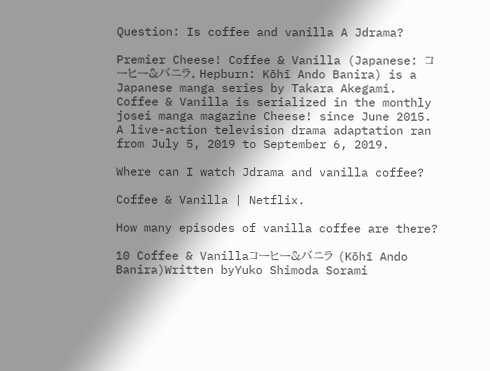Question: Is coffee and vanilla A Jdrama?

Premier Cheese! Coffee & Vanilla (Japanese: コーヒー&バニラ, Hepburn: Kōhī Ando Banira) is a Japanese manga series by Takara Akegami. Coffee & Vanilla is serialized in the monthly josei manga magazine Cheese! since June 2015. A live-action television drama adaptation ran from July 5, 2019 to September 6, 2019.

Where can I watch Jdrama and vanilla coffee?

Coffee & Vanilla | Netflix.

How many episodes of vanilla coffee are there?

10 Coffee & Vanillaコーヒー&バニラ (Kōhī Ando Banira)Written byYuko Shimoda Sorami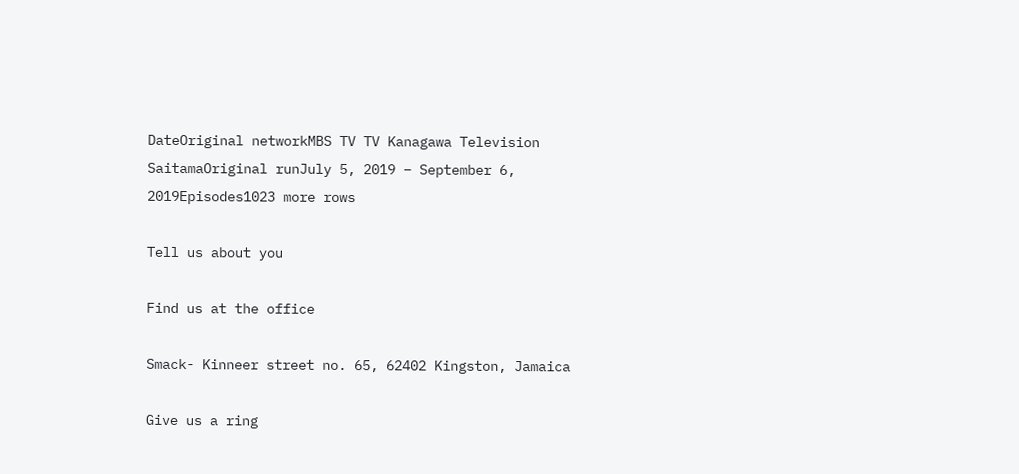DateOriginal networkMBS TV TV Kanagawa Television SaitamaOriginal runJuly 5, 2019 – September 6, 2019Episodes1023 more rows

Tell us about you

Find us at the office

Smack- Kinneer street no. 65, 62402 Kingston, Jamaica

Give us a ring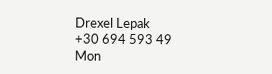Drexel Lepak
+30 694 593 49
Mon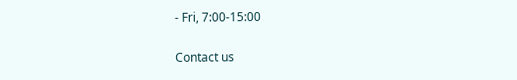- Fri, 7:00-15:00

Contact us